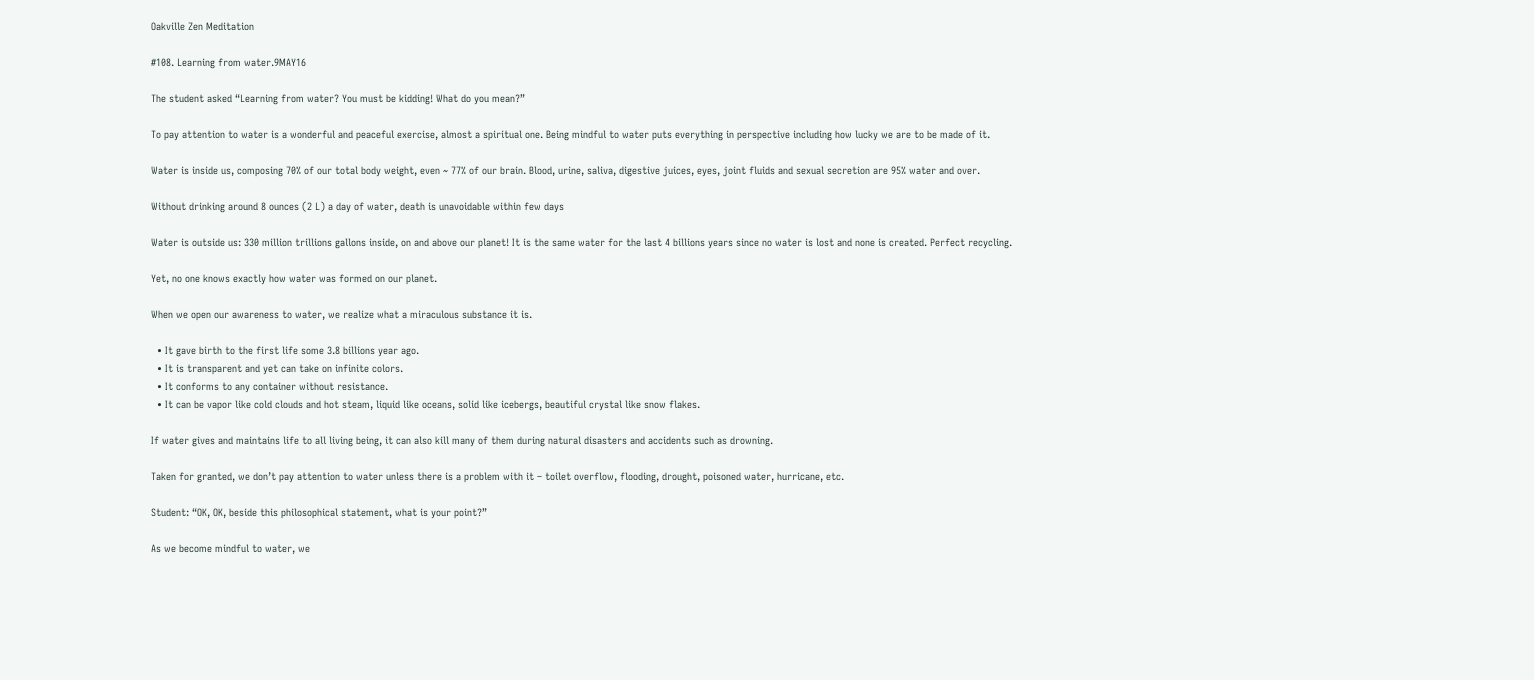Oakville Zen Meditation

#108. Learning from water.9MAY16

The student asked “Learning from water? You must be kidding! What do you mean?”

To pay attention to water is a wonderful and peaceful exercise, almost a spiritual one. Being mindful to water puts everything in perspective including how lucky we are to be made of it.

Water is inside us, composing 70% of our total body weight, even ~ 77% of our brain. Blood, urine, saliva, digestive juices, eyes, joint fluids and sexual secretion are 95% water and over.

Without drinking around 8 ounces (2 L) a day of water, death is unavoidable within few days

Water is outside us: 330 million trillions gallons inside, on and above our planet! It is the same water for the last 4 billions years since no water is lost and none is created. Perfect recycling.

Yet, no one knows exactly how water was formed on our planet.

When we open our awareness to water, we realize what a miraculous substance it is.

  • It gave birth to the first life some 3.8 billions year ago.
  • It is transparent and yet can take on infinite colors.
  • It conforms to any container without resistance.
  • It can be vapor like cold clouds and hot steam, liquid like oceans, solid like icebergs, beautiful crystal like snow flakes.

If water gives and maintains life to all living being, it can also kill many of them during natural disasters and accidents such as drowning.

Taken for granted, we don’t pay attention to water unless there is a problem with it – toilet overflow, flooding, drought, poisoned water, hurricane, etc.

Student: “OK, OK, beside this philosophical statement, what is your point?”

As we become mindful to water, we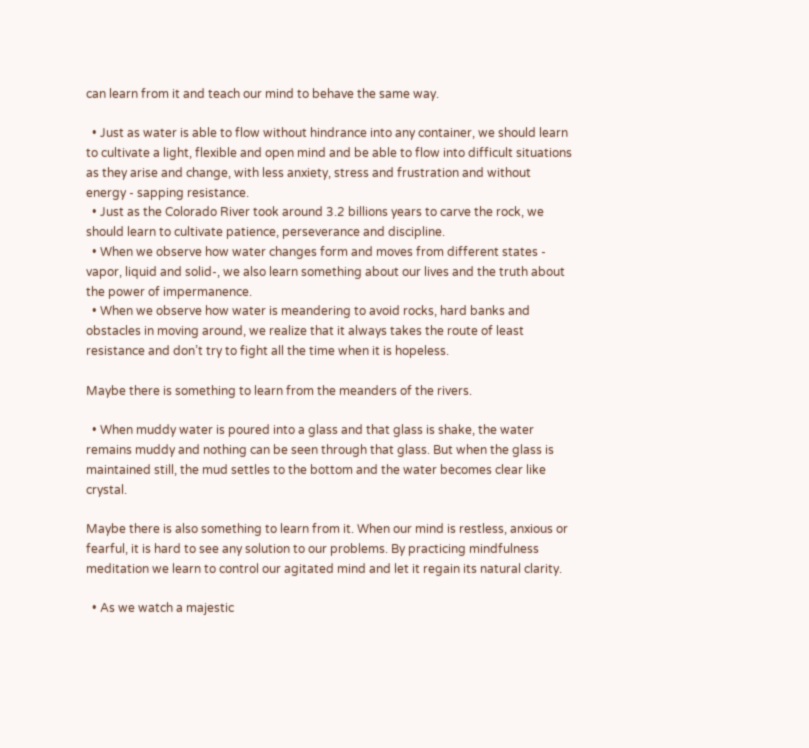can learn from it and teach our mind to behave the same way.

  • Just as water is able to flow without hindrance into any container, we should learn to cultivate a light, flexible and open mind and be able to flow into difficult situations as they arise and change, with less anxiety, stress and frustration and without energy - sapping resistance.
  • Just as the Colorado River took around 3.2 billions years to carve the rock, we should learn to cultivate patience, perseverance and discipline.
  • When we observe how water changes form and moves from different states - vapor, liquid and solid-, we also learn something about our lives and the truth about the power of impermanence.
  • When we observe how water is meandering to avoid rocks, hard banks and obstacles in moving around, we realize that it always takes the route of least resistance and don’t try to fight all the time when it is hopeless.

Maybe there is something to learn from the meanders of the rivers.

  • When muddy water is poured into a glass and that glass is shake, the water remains muddy and nothing can be seen through that glass. But when the glass is maintained still, the mud settles to the bottom and the water becomes clear like crystal.

Maybe there is also something to learn from it. When our mind is restless, anxious or fearful, it is hard to see any solution to our problems. By practicing mindfulness meditation we learn to control our agitated mind and let it regain its natural clarity.

  • As we watch a majestic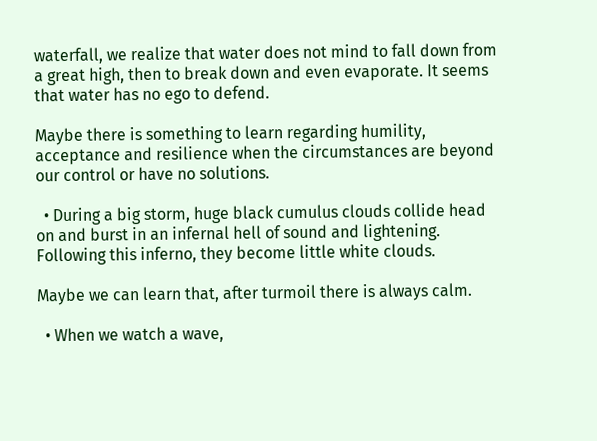waterfall, we realize that water does not mind to fall down from a great high, then to break down and even evaporate. It seems that water has no ego to defend.

Maybe there is something to learn regarding humility, acceptance and resilience when the circumstances are beyond our control or have no solutions.

  • During a big storm, huge black cumulus clouds collide head on and burst in an infernal hell of sound and lightening. Following this inferno, they become little white clouds.

Maybe we can learn that, after turmoil there is always calm.

  • When we watch a wave,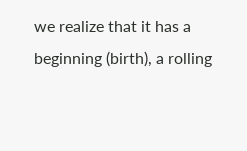we realize that it has a beginning (birth), a rolling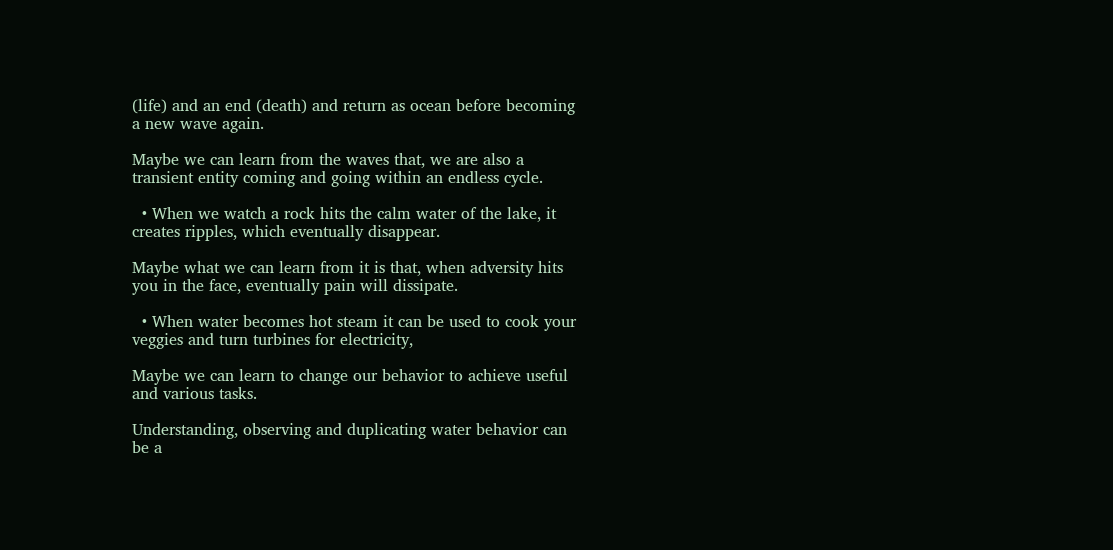(life) and an end (death) and return as ocean before becoming a new wave again.

Maybe we can learn from the waves that, we are also a transient entity coming and going within an endless cycle.

  • When we watch a rock hits the calm water of the lake, it creates ripples, which eventually disappear.

Maybe what we can learn from it is that, when adversity hits you in the face, eventually pain will dissipate.

  • When water becomes hot steam it can be used to cook your veggies and turn turbines for electricity,

Maybe we can learn to change our behavior to achieve useful and various tasks.

Understanding, observing and duplicating water behavior can be a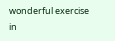wonderful exercise in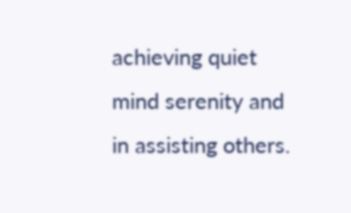achieving quiet mind serenity and in assisting others.